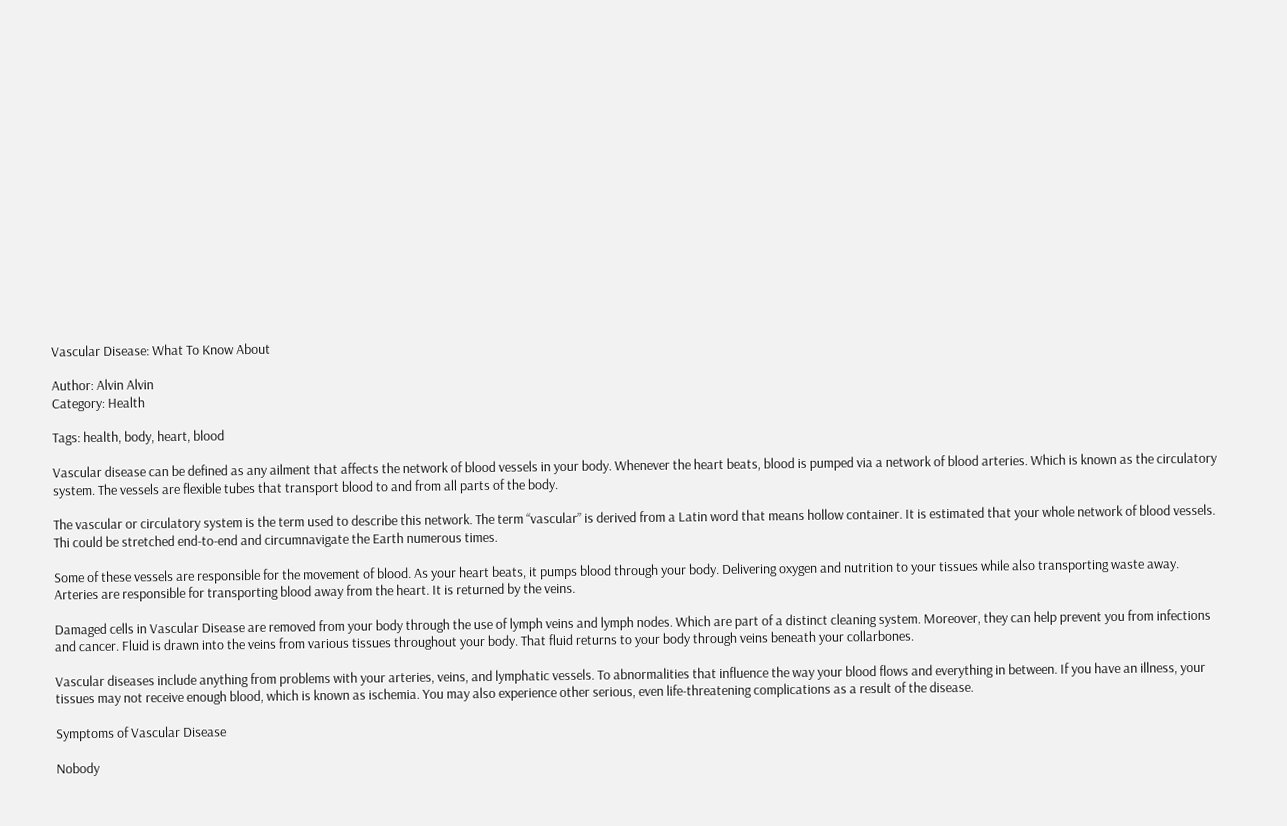Vascular Disease: What To Know About

Author: Alvin Alvin
Category: Health

Tags: health, body, heart, blood

Vascular disease can be defined as any ailment that affects the network of blood vessels in your body. Whenever the heart beats, blood is pumped via a network of blood arteries. Which is known as the circulatory system. The vessels are flexible tubes that transport blood to and from all parts of the body.

The vascular or circulatory system is the term used to describe this network. The term “vascular” is derived from a Latin word that means hollow container. It is estimated that your whole network of blood vessels. Thi could be stretched end-to-end and circumnavigate the Earth numerous times.

Some of these vessels are responsible for the movement of blood. As your heart beats, it pumps blood through your body. Delivering oxygen and nutrition to your tissues while also transporting waste away. Arteries are responsible for transporting blood away from the heart. It is returned by the veins.

Damaged cells in Vascular Disease are removed from your body through the use of lymph veins and lymph nodes. Which are part of a distinct cleaning system. Moreover, they can help prevent you from infections and cancer. Fluid is drawn into the veins from various tissues throughout your body. That fluid returns to your body through veins beneath your collarbones.

Vascular diseases include anything from problems with your arteries, veins, and lymphatic vessels. To abnormalities that influence the way your blood flows and everything in between. If you have an illness, your tissues may not receive enough blood, which is known as ischemia. You may also experience other serious, even life-threatening complications as a result of the disease.

Symptoms of Vascular Disease

Nobody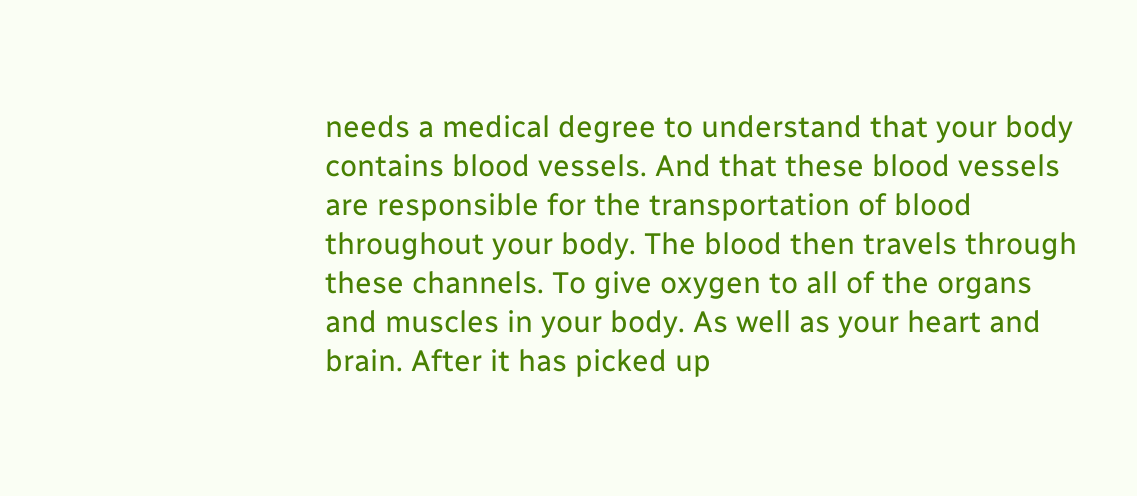needs a medical degree to understand that your body contains blood vessels. And that these blood vessels are responsible for the transportation of blood throughout your body. The blood then travels through these channels. To give oxygen to all of the organs and muscles in your body. As well as your heart and brain. After it has picked up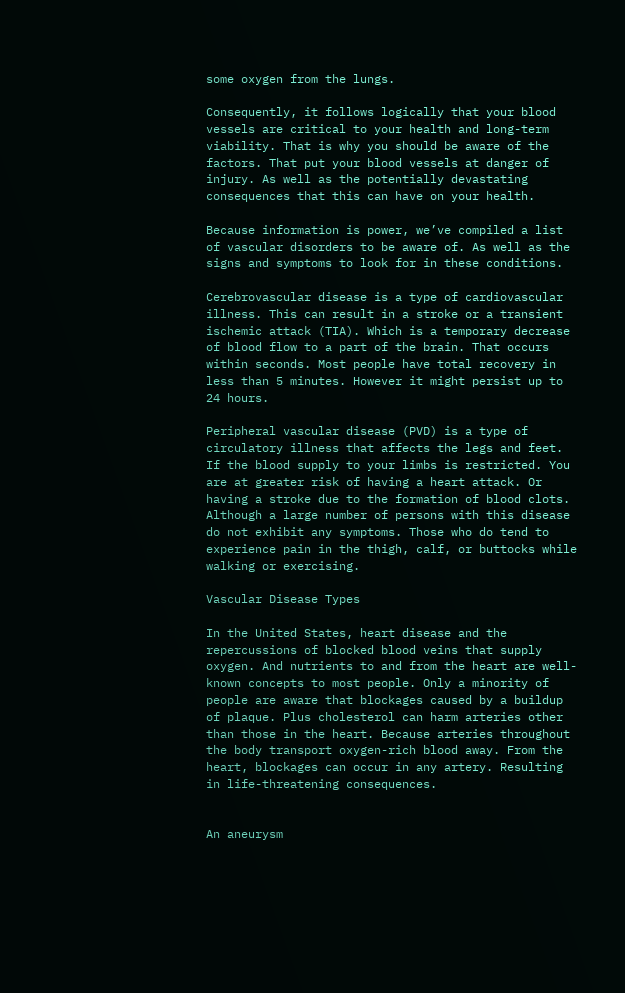some oxygen from the lungs.

Consequently, it follows logically that your blood vessels are critical to your health and long-term viability. That is why you should be aware of the factors. That put your blood vessels at danger of injury. As well as the potentially devastating consequences that this can have on your health.

Because information is power, we’ve compiled a list of vascular disorders to be aware of. As well as the signs and symptoms to look for in these conditions.

Cerebrovascular disease is a type of cardiovascular illness. This can result in a stroke or a transient ischemic attack (TIA). Which is a temporary decrease of blood flow to a part of the brain. That occurs within seconds. Most people have total recovery in less than 5 minutes. However it might persist up to 24 hours.

Peripheral vascular disease (PVD) is a type of circulatory illness that affects the legs and feet. If the blood supply to your limbs is restricted. You are at greater risk of having a heart attack. Or having a stroke due to the formation of blood clots. Although a large number of persons with this disease do not exhibit any symptoms. Those who do tend to experience pain in the thigh, calf, or buttocks while walking or exercising.

Vascular Disease Types

In the United States, heart disease and the repercussions of blocked blood veins that supply oxygen. And nutrients to and from the heart are well-known concepts to most people. Only a minority of people are aware that blockages caused by a buildup of plaque. Plus cholesterol can harm arteries other than those in the heart. Because arteries throughout the body transport oxygen-rich blood away. From the heart, blockages can occur in any artery. Resulting in life-threatening consequences.


An aneurysm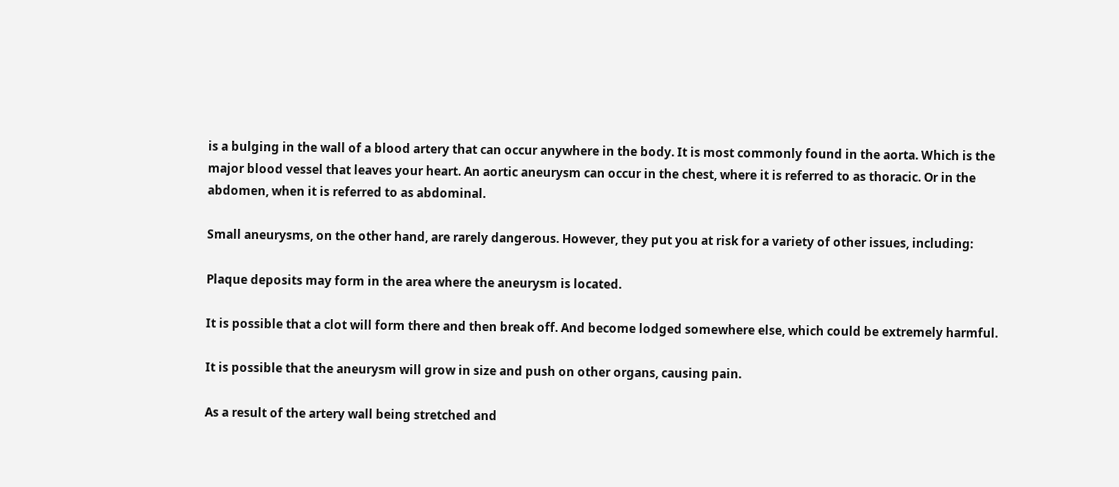is a bulging in the wall of a blood artery that can occur anywhere in the body. It is most commonly found in the aorta. Which is the major blood vessel that leaves your heart. An aortic aneurysm can occur in the chest, where it is referred to as thoracic. Or in the abdomen, when it is referred to as abdominal.

Small aneurysms, on the other hand, are rarely dangerous. However, they put you at risk for a variety of other issues, including:

Plaque deposits may form in the area where the aneurysm is located.

It is possible that a clot will form there and then break off. And become lodged somewhere else, which could be extremely harmful.

It is possible that the aneurysm will grow in size and push on other organs, causing pain.

As a result of the artery wall being stretched and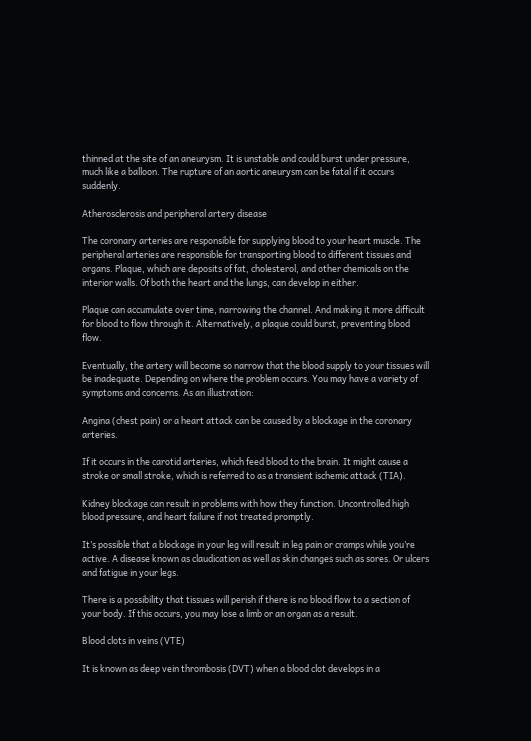thinned at the site of an aneurysm. It is unstable and could burst under pressure, much like a balloon. The rupture of an aortic aneurysm can be fatal if it occurs suddenly.

Atherosclerosis and peripheral artery disease

The coronary arteries are responsible for supplying blood to your heart muscle. The peripheral arteries are responsible for transporting blood to different tissues and organs. Plaque, which are deposits of fat, cholesterol, and other chemicals on the interior walls. Of both the heart and the lungs, can develop in either.

Plaque can accumulate over time, narrowing the channel. And making it more difficult for blood to flow through it. Alternatively, a plaque could burst, preventing blood flow.

Eventually, the artery will become so narrow that the blood supply to your tissues will be inadequate. Depending on where the problem occurs. You may have a variety of symptoms and concerns. As an illustration:

Angina (chest pain) or a heart attack can be caused by a blockage in the coronary arteries.

If it occurs in the carotid arteries, which feed blood to the brain. It might cause a stroke or small stroke, which is referred to as a transient ischemic attack (TIA).

Kidney blockage can result in problems with how they function. Uncontrolled high blood pressure, and heart failure if not treated promptly.

It’s possible that a blockage in your leg will result in leg pain or cramps while you’re active. A disease known as claudication as well as skin changes such as sores. Or ulcers and fatigue in your legs.

There is a possibility that tissues will perish if there is no blood flow to a section of your body. If this occurs, you may lose a limb or an organ as a result.

Blood clots in veins (VTE)

It is known as deep vein thrombosis (DVT) when a blood clot develops in a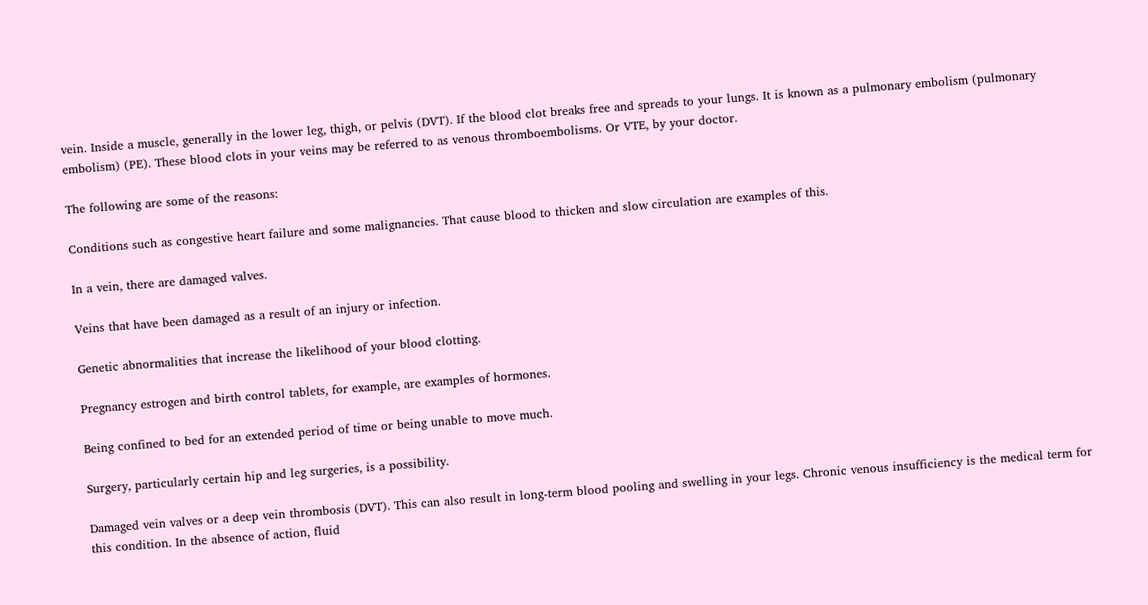vein. Inside a muscle, generally in the lower leg, thigh, or pelvis (DVT). If the blood clot breaks free and spreads to your lungs. It is known as a pulmonary embolism (pulmonary embolism) (PE). These blood clots in your veins may be referred to as venous thromboembolisms. Or VTE, by your doctor.

The following are some of the reasons:

Conditions such as congestive heart failure and some malignancies. That cause blood to thicken and slow circulation are examples of this.

In a vein, there are damaged valves.

Veins that have been damaged as a result of an injury or infection.

Genetic abnormalities that increase the likelihood of your blood clotting.

Pregnancy estrogen and birth control tablets, for example, are examples of hormones.

Being confined to bed for an extended period of time or being unable to move much.

Surgery, particularly certain hip and leg surgeries, is a possibility.

Damaged vein valves or a deep vein thrombosis (DVT). This can also result in long-term blood pooling and swelling in your legs. Chronic venous insufficiency is the medical term for this condition. In the absence of action, fluid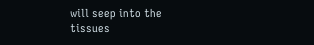will seep into the tissues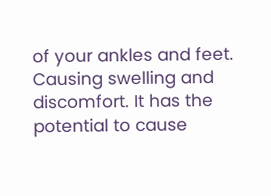of your ankles and feet. Causing swelling and discomfort. It has the potential to cause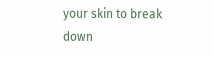your skin to break down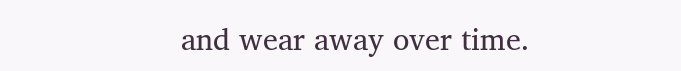and wear away over time.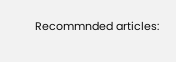Recommnded articles: